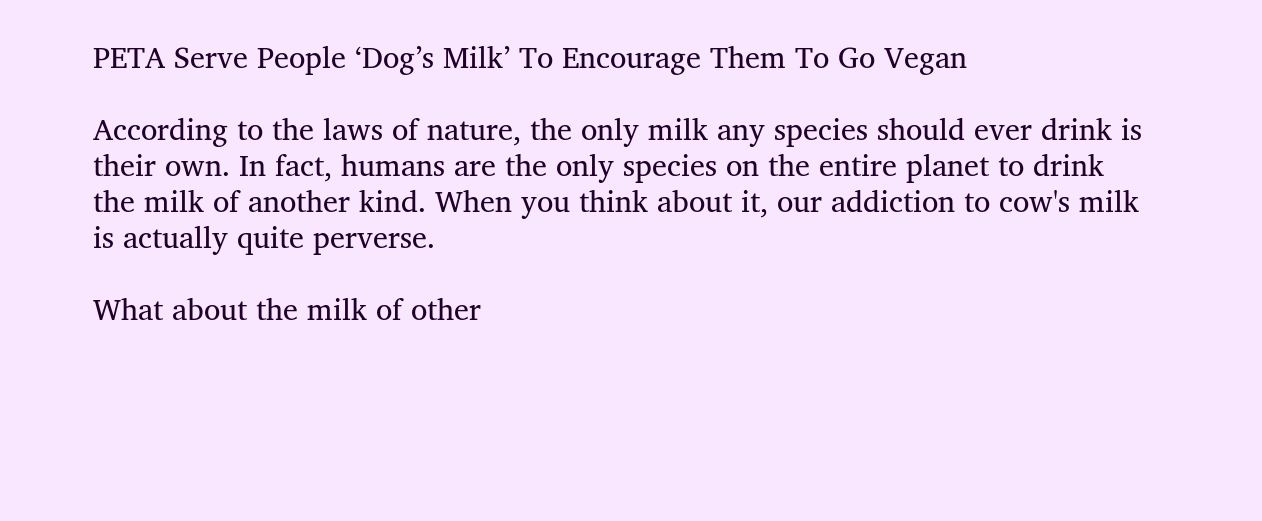PETA Serve People ‘Dog’s Milk’ To Encourage Them To Go Vegan

According to the laws of nature, the only milk any species should ever drink is their own. In fact, humans are the only species on the entire planet to drink the milk of another kind. When you think about it, our addiction to cow's milk is actually quite perverse.

What about the milk of other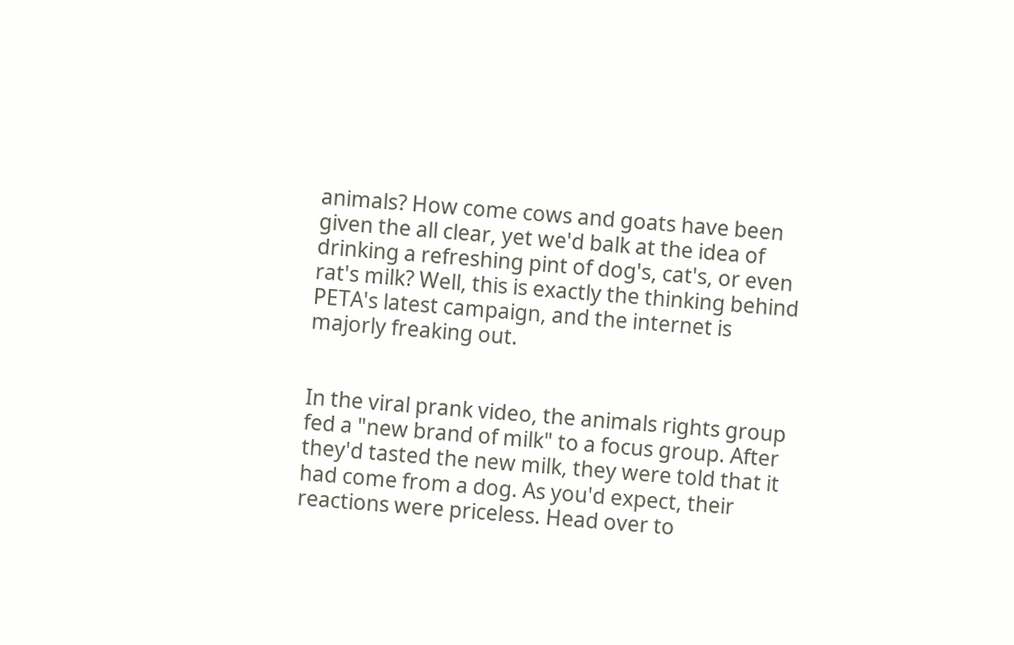animals? How come cows and goats have been given the all clear, yet we'd balk at the idea of drinking a refreshing pint of dog's, cat's, or even rat's milk? Well, this is exactly the thinking behind PETA's latest campaign, and the internet is majorly freaking out.


In the viral prank video, the animals rights group fed a "new brand of milk" to a focus group. After they'd tasted the new milk, they were told that it had come from a dog. As you'd expect, their reactions were priceless. Head over to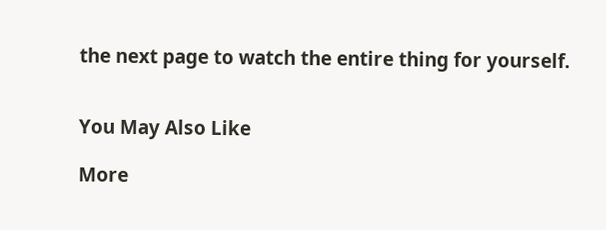the next page to watch the entire thing for yourself.


You May Also Like

More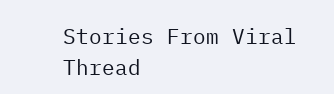Stories From Viral Thread